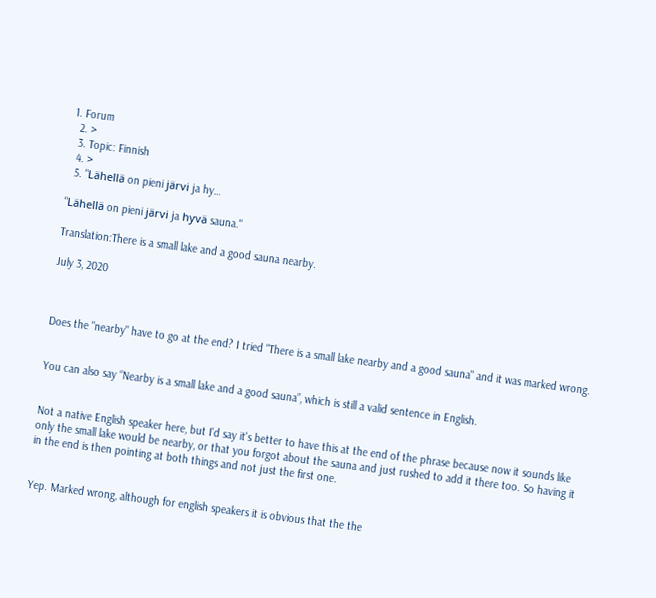1. Forum
  2. >
  3. Topic: Finnish
  4. >
  5. "Lähellä on pieni järvi ja hy…

"Lähellä on pieni järvi ja hyvä sauna."

Translation:There is a small lake and a good sauna nearby.

July 3, 2020



Does the "nearby" have to go at the end? I tried "There is a small lake nearby and a good sauna" and it was marked wrong.


You can also say “Nearby is a small lake and a good sauna”, which is still a valid sentence in English.


Not a native English speaker here, but I'd say it's better to have this at the end of the phrase because now it sounds like only the small lake would be nearby, or that you forgot about the sauna and just rushed to add it there too. So having it in the end is then pointing at both things and not just the first one.


Yep. Marked wrong, although for english speakers it is obvious that the the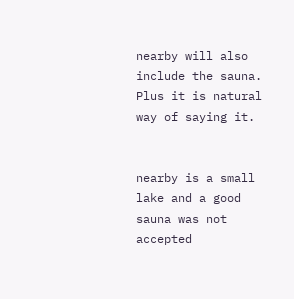nearby will also include the sauna. Plus it is natural way of saying it.


nearby is a small lake and a good sauna was not accepted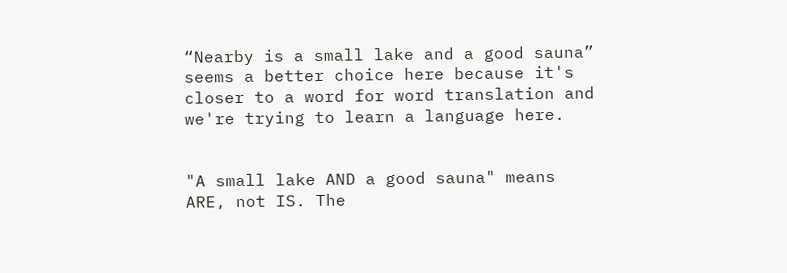“Nearby is a small lake and a good sauna” seems a better choice here because it's closer to a word for word translation and we're trying to learn a language here.


"A small lake AND a good sauna" means ARE, not IS. The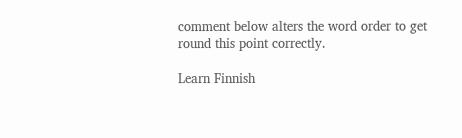comment below alters the word order to get round this point correctly.

Learn Finnish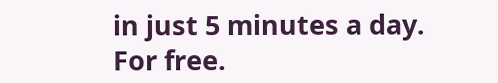in just 5 minutes a day. For free.